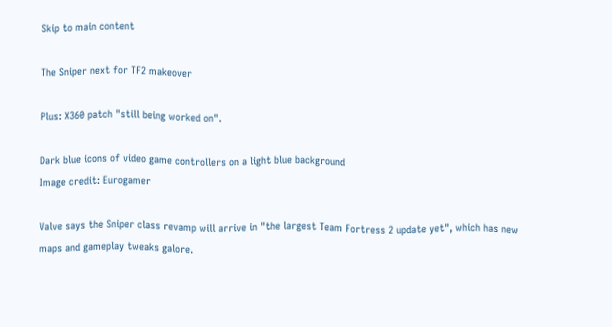Skip to main content

The Sniper next for TF2 makeover

Plus: X360 patch "still being worked on".

Dark blue icons of video game controllers on a light blue background
Image credit: Eurogamer

Valve says the Sniper class revamp will arrive in "the largest Team Fortress 2 update yet", which has new maps and gameplay tweaks galore.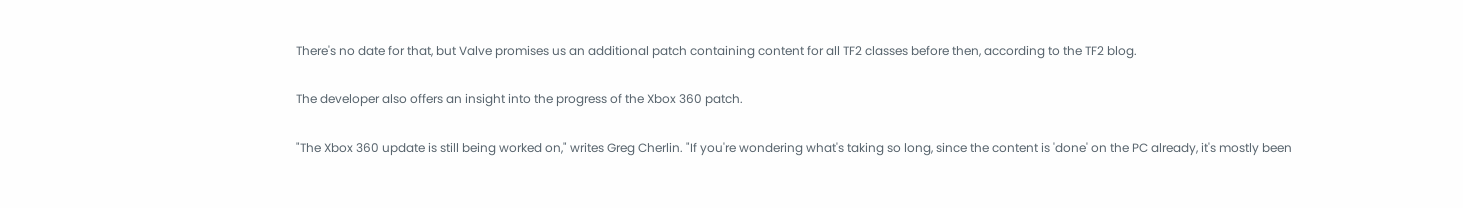There's no date for that, but Valve promises us an additional patch containing content for all TF2 classes before then, according to the TF2 blog.

The developer also offers an insight into the progress of the Xbox 360 patch.

"The Xbox 360 update is still being worked on," writes Greg Cherlin. "If you're wondering what's taking so long, since the content is 'done' on the PC already, it's mostly been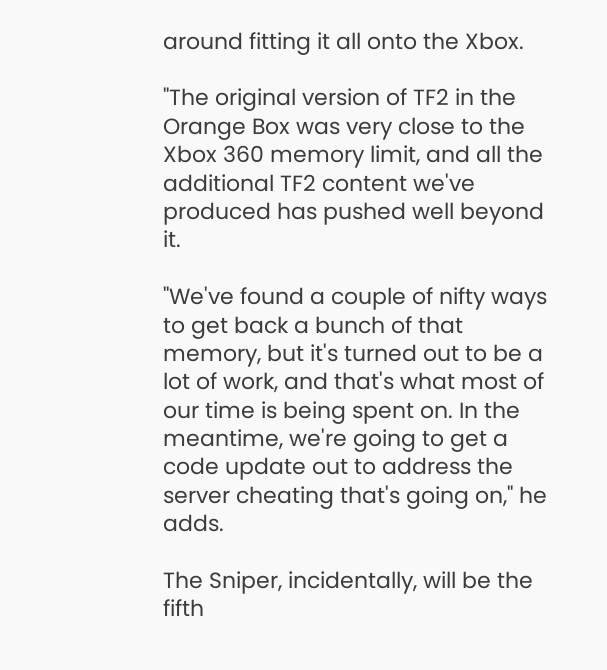around fitting it all onto the Xbox.

"The original version of TF2 in the Orange Box was very close to the Xbox 360 memory limit, and all the additional TF2 content we've produced has pushed well beyond it.

"We've found a couple of nifty ways to get back a bunch of that memory, but it's turned out to be a lot of work, and that's what most of our time is being spent on. In the meantime, we're going to get a code update out to address the server cheating that's going on," he adds.

The Sniper, incidentally, will be the fifth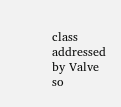class addressed by Valve so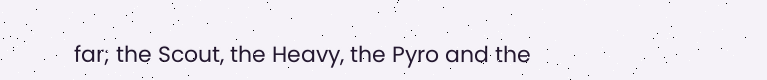far; the Scout, the Heavy, the Pyro and the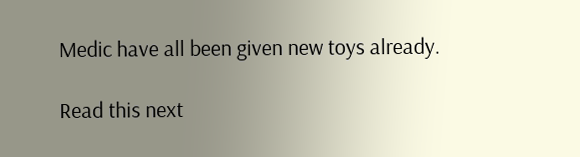Medic have all been given new toys already.

Read this next